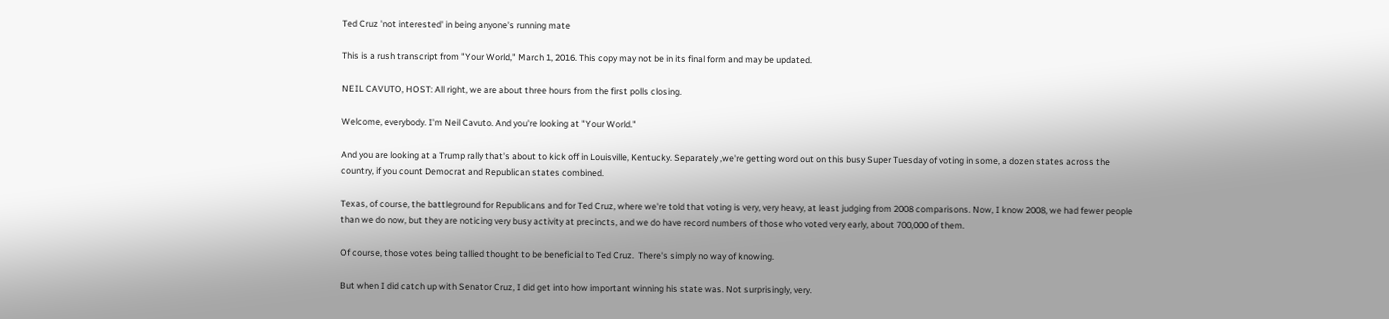Ted Cruz 'not interested' in being anyone's running mate

This is a rush transcript from "Your World," March 1, 2016. This copy may not be in its final form and may be updated.

NEIL CAVUTO, HOST: All right, we are about three hours from the first polls closing.

Welcome, everybody. I'm Neil Cavuto. And you're looking at "Your World."

And you are looking at a Trump rally that's about to kick off in Louisville, Kentucky. Separately ,we're getting word out on this busy Super Tuesday of voting in some, a dozen states across the country, if you count Democrat and Republican states combined.

Texas, of course, the battleground for Republicans and for Ted Cruz, where we're told that voting is very, very heavy, at least judging from 2008 comparisons. Now, I know 2008, we had fewer people than we do now, but they are noticing very busy activity at precincts, and we do have record numbers of those who voted very early, about 700,000 of them.

Of course, those votes being tallied thought to be beneficial to Ted Cruz.  There's simply no way of knowing.

But when I did catch up with Senator Cruz, I did get into how important winning his state was. Not surprisingly, very.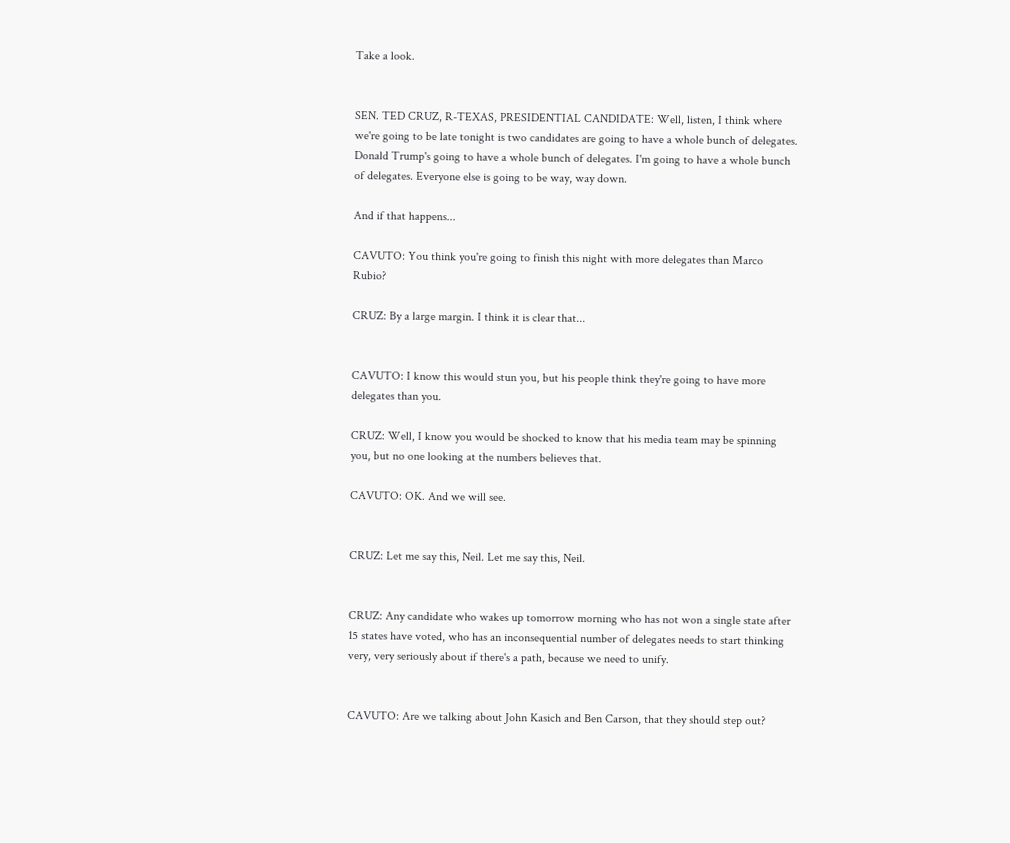Take a look.


SEN. TED CRUZ, R-TEXAS, PRESIDENTIAL CANDIDATE: Well, listen, I think where we're going to be late tonight is two candidates are going to have a whole bunch of delegates. Donald Trump's going to have a whole bunch of delegates. I'm going to have a whole bunch of delegates. Everyone else is going to be way, way down.

And if that happens...

CAVUTO: You think you're going to finish this night with more delegates than Marco Rubio?

CRUZ: By a large margin. I think it is clear that...


CAVUTO: I know this would stun you, but his people think they're going to have more delegates than you.

CRUZ: Well, I know you would be shocked to know that his media team may be spinning you, but no one looking at the numbers believes that.

CAVUTO: OK. And we will see.


CRUZ: Let me say this, Neil. Let me say this, Neil.


CRUZ: Any candidate who wakes up tomorrow morning who has not won a single state after 15 states have voted, who has an inconsequential number of delegates needs to start thinking very, very seriously about if there's a path, because we need to unify.


CAVUTO: Are we talking about John Kasich and Ben Carson, that they should step out?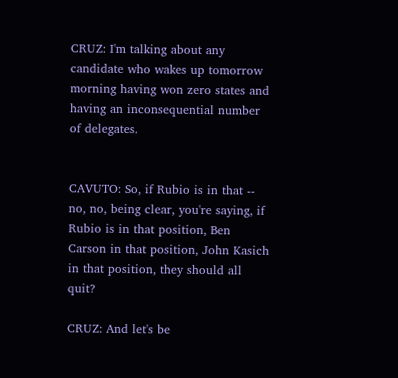CRUZ: I'm talking about any candidate who wakes up tomorrow morning having won zero states and having an inconsequential number of delegates.


CAVUTO: So, if Rubio is in that -- no, no, being clear, you're saying, if Rubio is in that position, Ben Carson in that position, John Kasich in that position, they should all quit?

CRUZ: And let's be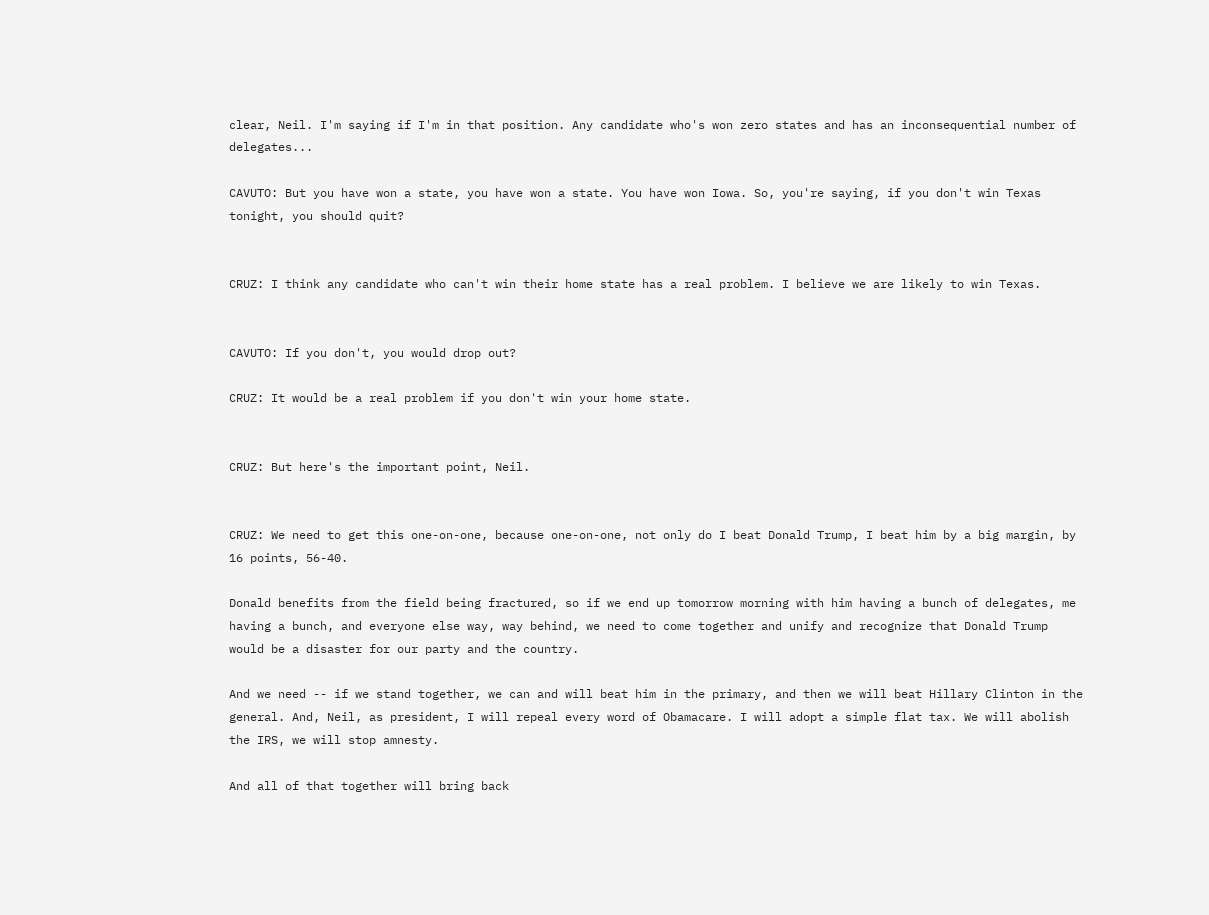clear, Neil. I'm saying if I'm in that position. Any candidate who's won zero states and has an inconsequential number of delegates...

CAVUTO: But you have won a state, you have won a state. You have won Iowa. So, you're saying, if you don't win Texas tonight, you should quit?


CRUZ: I think any candidate who can't win their home state has a real problem. I believe we are likely to win Texas.


CAVUTO: If you don't, you would drop out?

CRUZ: It would be a real problem if you don't win your home state.


CRUZ: But here's the important point, Neil.


CRUZ: We need to get this one-on-one, because one-on-one, not only do I beat Donald Trump, I beat him by a big margin, by 16 points, 56-40.

Donald benefits from the field being fractured, so if we end up tomorrow morning with him having a bunch of delegates, me having a bunch, and everyone else way, way behind, we need to come together and unify and recognize that Donald Trump would be a disaster for our party and the country.

And we need -- if we stand together, we can and will beat him in the primary, and then we will beat Hillary Clinton in the general. And, Neil, as president, I will repeal every word of Obamacare. I will adopt a simple flat tax. We will abolish the IRS, we will stop amnesty.

And all of that together will bring back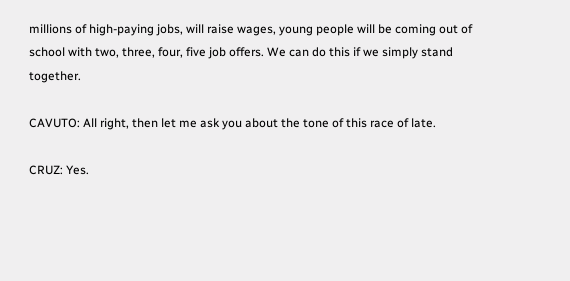millions of high-paying jobs, will raise wages, young people will be coming out of school with two, three, four, five job offers. We can do this if we simply stand together.

CAVUTO: All right, then let me ask you about the tone of this race of late.

CRUZ: Yes.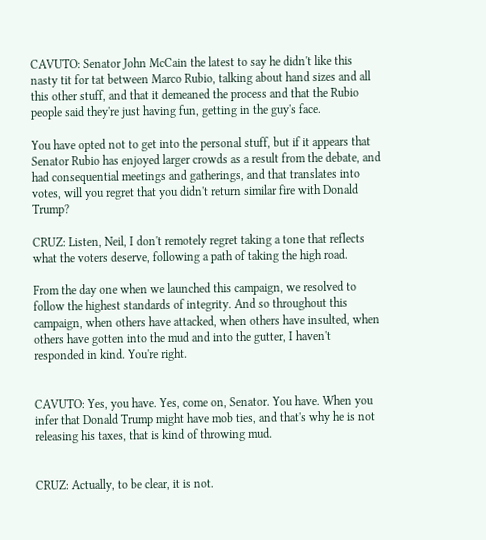CAVUTO: Senator John McCain the latest to say he didn't like this nasty tit for tat between Marco Rubio, talking about hand sizes and all this other stuff, and that it demeaned the process and that the Rubio people said they're just having fun, getting in the guy's face.

You have opted not to get into the personal stuff, but if it appears that Senator Rubio has enjoyed larger crowds as a result from the debate, and had consequential meetings and gatherings, and that translates into votes, will you regret that you didn't return similar fire with Donald Trump?

CRUZ: Listen, Neil, I don't remotely regret taking a tone that reflects what the voters deserve, following a path of taking the high road.

From the day one when we launched this campaign, we resolved to follow the highest standards of integrity. And so throughout this campaign, when others have attacked, when others have insulted, when others have gotten into the mud and into the gutter, I haven't responded in kind. You're right.


CAVUTO: Yes, you have. Yes, come on, Senator. You have. When you infer that Donald Trump might have mob ties, and that's why he is not releasing his taxes, that is kind of throwing mud.


CRUZ: Actually, to be clear, it is not.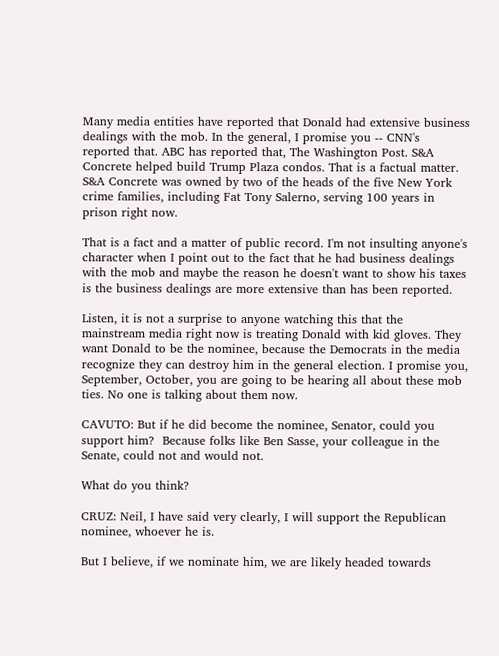Many media entities have reported that Donald had extensive business dealings with the mob. In the general, I promise you -- CNN's reported that. ABC has reported that, The Washington Post. S&A Concrete helped build Trump Plaza condos. That is a factual matter. S&A Concrete was owned by two of the heads of the five New York crime families, including Fat Tony Salerno, serving 100 years in prison right now.

That is a fact and a matter of public record. I'm not insulting anyone's character when I point out to the fact that he had business dealings with the mob and maybe the reason he doesn't want to show his taxes is the business dealings are more extensive than has been reported.

Listen, it is not a surprise to anyone watching this that the mainstream media right now is treating Donald with kid gloves. They want Donald to be the nominee, because the Democrats in the media recognize they can destroy him in the general election. I promise you, September, October, you are going to be hearing all about these mob ties. No one is talking about them now.

CAVUTO: But if he did become the nominee, Senator, could you support him?  Because folks like Ben Sasse, your colleague in the Senate, could not and would not.

What do you think?

CRUZ: Neil, I have said very clearly, I will support the Republican nominee, whoever he is.

But I believe, if we nominate him, we are likely headed towards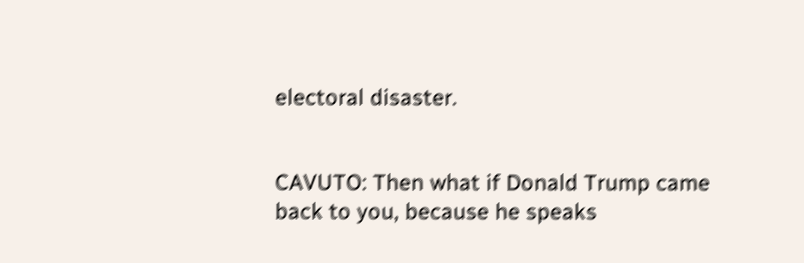electoral disaster.


CAVUTO: Then what if Donald Trump came back to you, because he speaks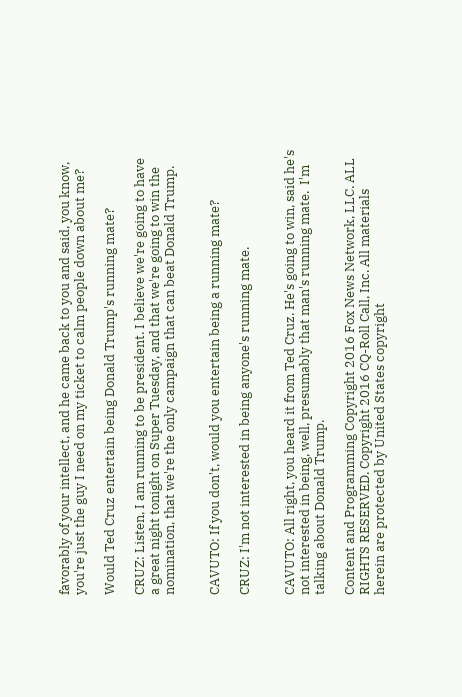favorably of your intellect, and he came back to you and said, you know, you're just the guy I need on my ticket to calm people down about me?

Would Ted Cruz entertain being Donald Trump's running mate?

CRUZ: Listen, I am running to be president. I believe we're going to have a great night tonight on Super Tuesday, and that we're going to win the nomination, that we're the only campaign that can beat Donald Trump.


CAVUTO: If you don't, would you entertain being a running mate?

CRUZ: I'm not interested in being anyone's running mate.


CAVUTO: All right, you heard it from Ted Cruz. He's going to win, said he's not interested in being, well, presumably that man's running mate.  I'm talking about Donald Trump.

Content and Programming Copyright 2016 Fox News Network, LLC. ALL RIGHTS RESERVED. Copyright 2016 CQ-Roll Call, Inc. All materials herein are protected by United States copyright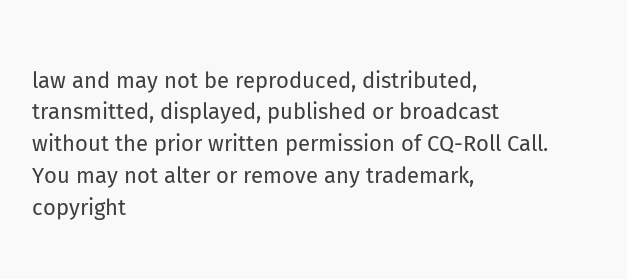law and may not be reproduced, distributed, transmitted, displayed, published or broadcast without the prior written permission of CQ-Roll Call. You may not alter or remove any trademark, copyright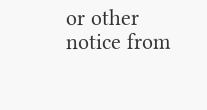or other notice from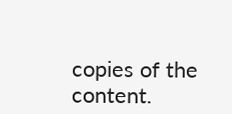copies of the content.